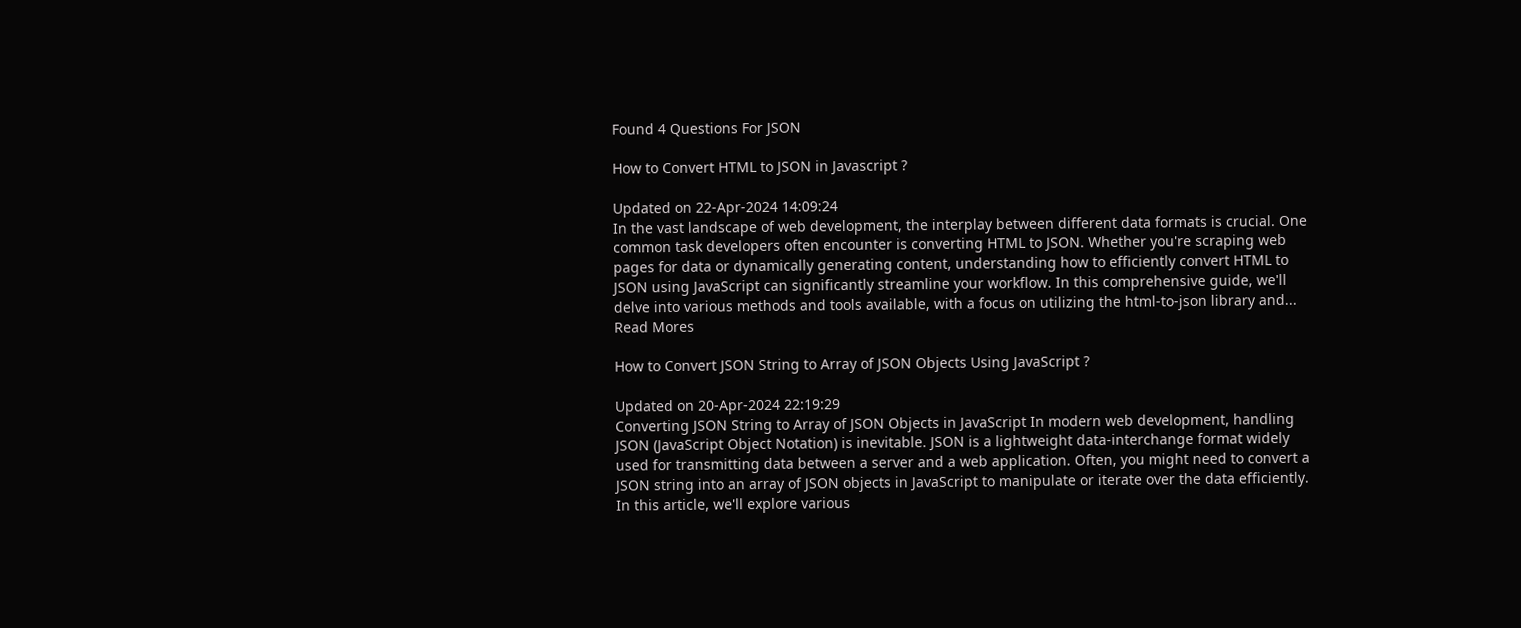Found 4 Questions For JSON

How to Convert HTML to JSON in Javascript ?

Updated on 22-Apr-2024 14:09:24
In the vast landscape of web development, the interplay between different data formats is crucial. One common task developers often encounter is converting HTML to JSON. Whether you're scraping web pages for data or dynamically generating content, understanding how to efficiently convert HTML to JSON using JavaScript can significantly streamline your workflow. In this comprehensive guide, we'll delve into various methods and tools available, with a focus on utilizing the html-to-json library and... Read Mores

How to Convert JSON String to Array of JSON Objects Using JavaScript ?

Updated on 20-Apr-2024 22:19:29
Converting JSON String to Array of JSON Objects in JavaScript In modern web development, handling JSON (JavaScript Object Notation) is inevitable. JSON is a lightweight data-interchange format widely used for transmitting data between a server and a web application. Often, you might need to convert a JSON string into an array of JSON objects in JavaScript to manipulate or iterate over the data efficiently. In this article, we'll explore various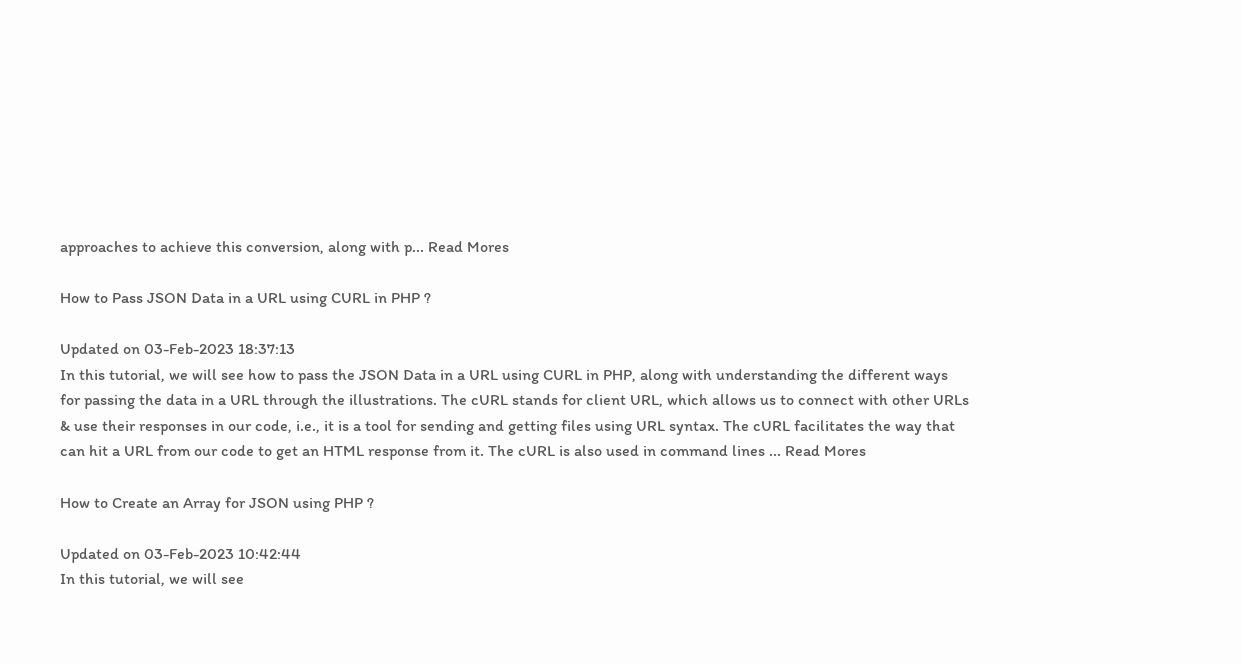approaches to achieve this conversion, along with p... Read Mores

How to Pass JSON Data in a URL using CURL in PHP ?

Updated on 03-Feb-2023 18:37:13
In this tutorial, we will see how to pass the JSON Data in a URL using CURL in PHP, along with understanding the different ways for passing the data in a URL through the illustrations. The cURL stands for client URL, which allows us to connect with other URLs & use their responses in our code, i.e., it is a tool for sending and getting files using URL syntax. The cURL facilitates the way that can hit a URL from our code to get an HTML response from it. The cURL is also used in command lines ... Read Mores

How to Create an Array for JSON using PHP ?

Updated on 03-Feb-2023 10:42:44
In this tutorial, we will see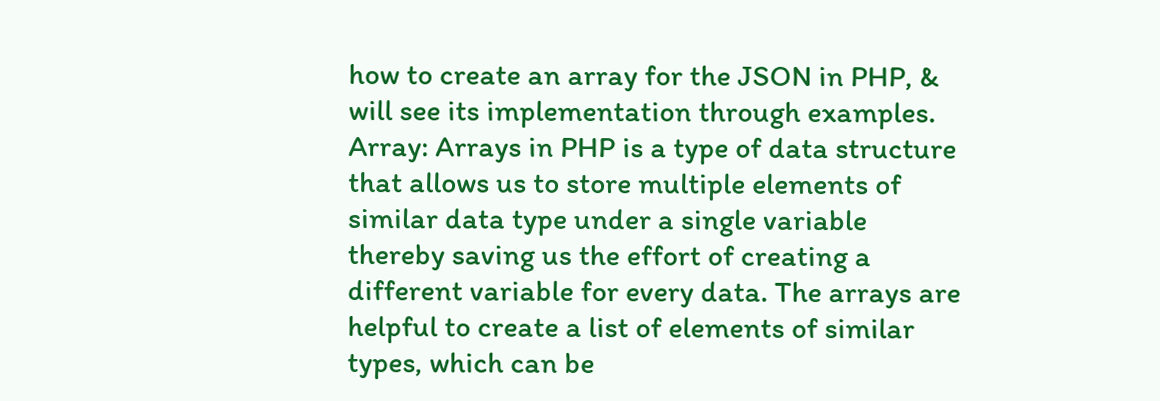how to create an array for the JSON in PHP, & will see its implementation through examples. Array: Arrays in PHP is a type of data structure that allows us to store multiple elements of similar data type under a single variable thereby saving us the effort of creating a different variable for every data. The arrays are helpful to create a list of elements of similar types, which can be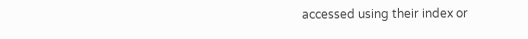accessed using their index or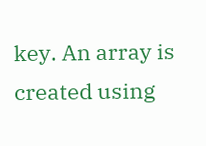key. An array is created using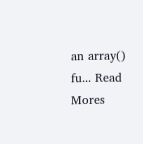an array() fu... Read Mores